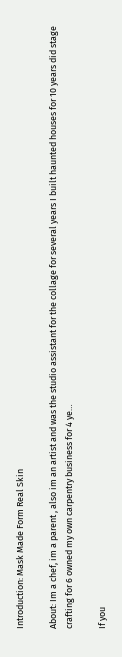Introduction: Mask Made Form Real Skin

About: Im a chef, im a parent , also im an artist and was the studio assistant for the collage for several years I built haunted houses for 10 years did stage crafting for 6 owned my own carpentry business for 4 ye…

If you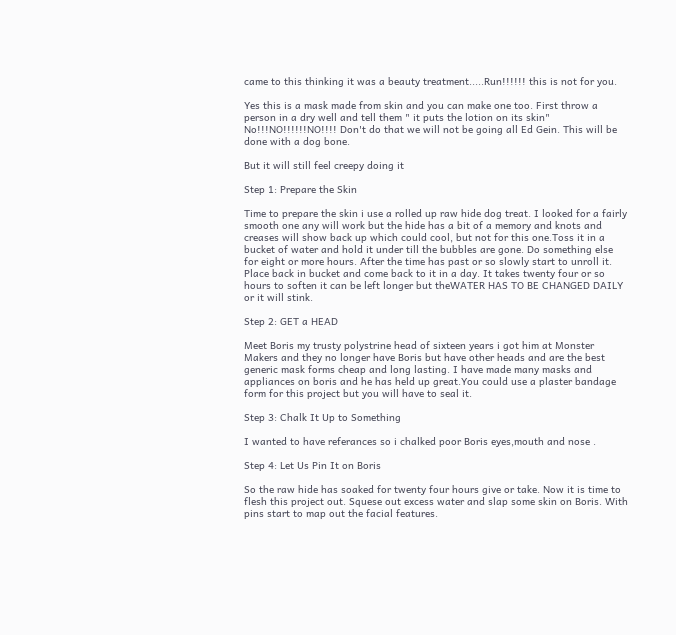came to this thinking it was a beauty treatment.....Run!!!!!! this is not for you.

Yes this is a mask made from skin and you can make one too. First throw a person in a dry well and tell them " it puts the lotion on its skin" No!!!NO!!!!!!NO!!!! Don't do that we will not be going all Ed Gein. This will be done with a dog bone.

But it will still feel creepy doing it

Step 1: Prepare the Skin

Time to prepare the skin i use a rolled up raw hide dog treat. I looked for a fairly smooth one any will work but the hide has a bit of a memory and knots and creases will show back up which could cool, but not for this one.Toss it in a bucket of water and hold it under till the bubbles are gone. Do something else for eight or more hours. After the time has past or so slowly start to unroll it. Place back in bucket and come back to it in a day. It takes twenty four or so hours to soften it can be left longer but theWATER HAS TO BE CHANGED DAILY or it will stink.

Step 2: GET a HEAD

Meet Boris my trusty polystrine head of sixteen years i got him at Monster Makers and they no longer have Boris but have other heads and are the best generic mask forms cheap and long lasting. I have made many masks and appliances on boris and he has held up great.You could use a plaster bandage form for this project but you will have to seal it.

Step 3: Chalk It Up to Something

I wanted to have referances so i chalked poor Boris eyes,mouth and nose .

Step 4: Let Us Pin It on Boris

So the raw hide has soaked for twenty four hours give or take. Now it is time to flesh this project out. Squese out excess water and slap some skin on Boris. With pins start to map out the facial features.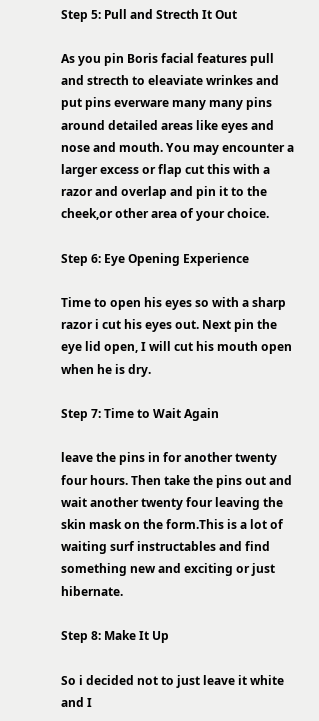Step 5: Pull and Strecth It Out

As you pin Boris facial features pull and strecth to eleaviate wrinkes and put pins everware many many pins around detailed areas like eyes and nose and mouth. You may encounter a larger excess or flap cut this with a razor and overlap and pin it to the cheek,or other area of your choice.

Step 6: Eye Opening Experience

Time to open his eyes so with a sharp razor i cut his eyes out. Next pin the eye lid open, I will cut his mouth open when he is dry.

Step 7: Time to Wait Again

leave the pins in for another twenty four hours. Then take the pins out and wait another twenty four leaving the skin mask on the form.This is a lot of waiting surf instructables and find something new and exciting or just hibernate.

Step 8: Make It Up

So i decided not to just leave it white and I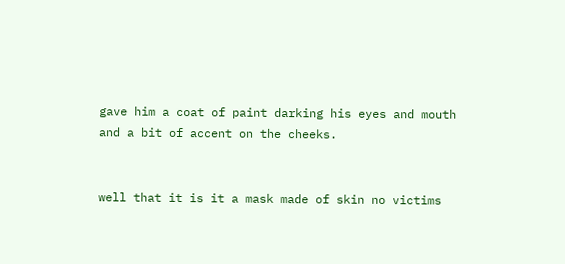gave him a coat of paint darking his eyes and mouth and a bit of accent on the cheeks.


well that it is it a mask made of skin no victims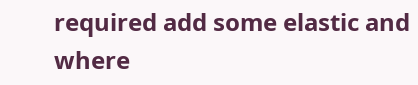required add some elastic and where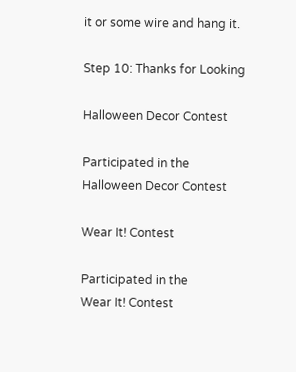it or some wire and hang it.

Step 10: Thanks for Looking

Halloween Decor Contest

Participated in the
Halloween Decor Contest

Wear It! Contest

Participated in the
Wear It! Contest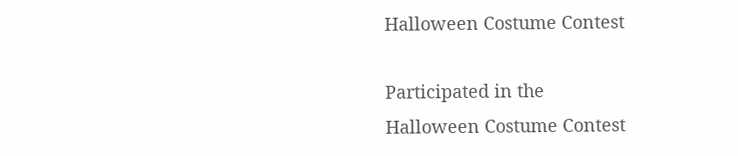Halloween Costume Contest

Participated in the
Halloween Costume Contest